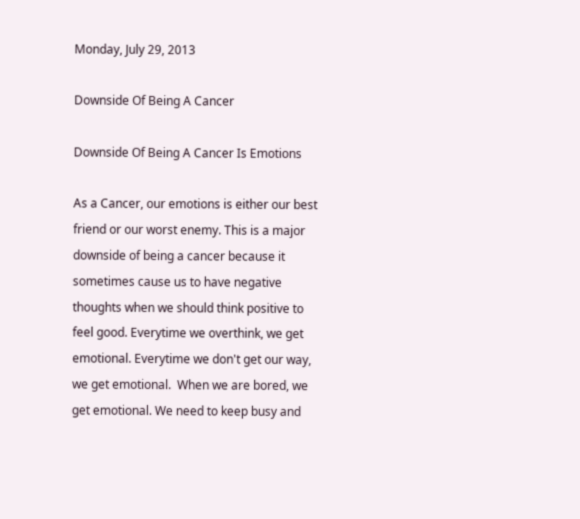Monday, July 29, 2013

Downside Of Being A Cancer

Downside Of Being A Cancer Is Emotions

As a Cancer, our emotions is either our best friend or our worst enemy. This is a major downside of being a cancer because it sometimes cause us to have negative thoughts when we should think positive to feel good. Everytime we overthink, we get emotional. Everytime we don't get our way, we get emotional.  When we are bored, we get emotional. We need to keep busy and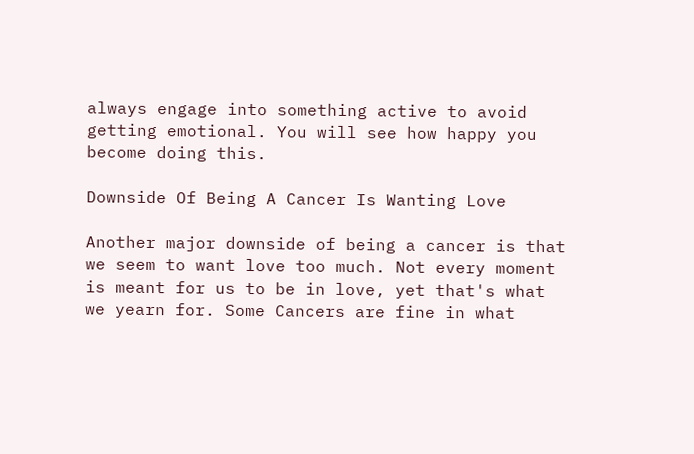always engage into something active to avoid getting emotional. You will see how happy you become doing this.

Downside Of Being A Cancer Is Wanting Love

Another major downside of being a cancer is that we seem to want love too much. Not every moment is meant for us to be in love, yet that's what we yearn for. Some Cancers are fine in what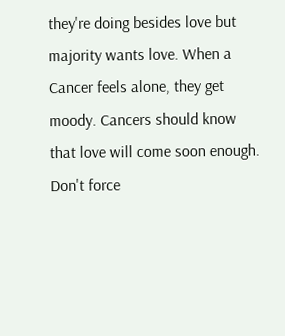they're doing besides love but majority wants love. When a Cancer feels alone, they get moody. Cancers should know that love will come soon enough. Don't force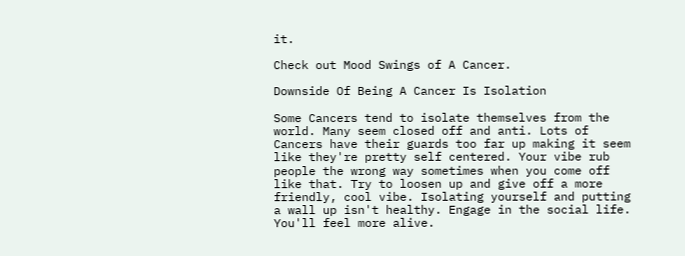it.

Check out Mood Swings of A Cancer.

Downside Of Being A Cancer Is Isolation

Some Cancers tend to isolate themselves from the world. Many seem closed off and anti. Lots of Cancers have their guards too far up making it seem like they're pretty self centered. Your vibe rub people the wrong way sometimes when you come off like that. Try to loosen up and give off a more friendly, cool vibe. Isolating yourself and putting a wall up isn't healthy. Engage in the social life. You'll feel more alive.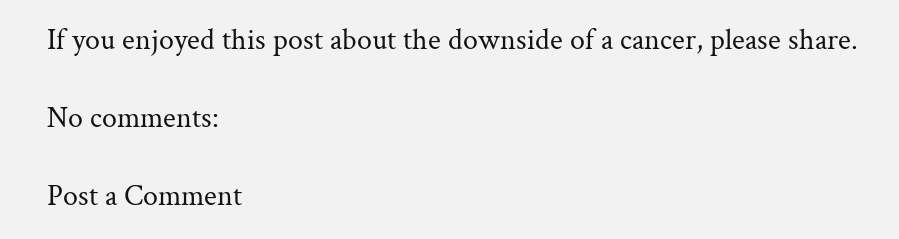If you enjoyed this post about the downside of a cancer, please share.

No comments:

Post a Comment